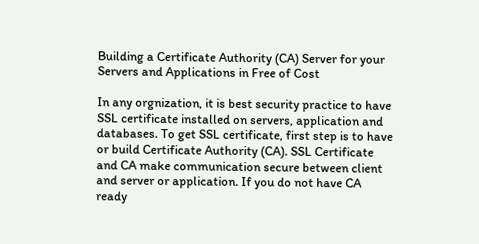Building a Certificate Authority (CA) Server for your Servers and Applications in Free of Cost

In any orgnization, it is best security practice to have SSL certificate installed on servers, application and databases. To get SSL certificate, first step is to have or build Certificate Authority (CA). SSL Certificate and CA make communication secure between client and server or application. If you do not have CA ready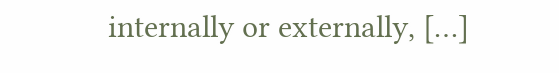internally or externally, […]